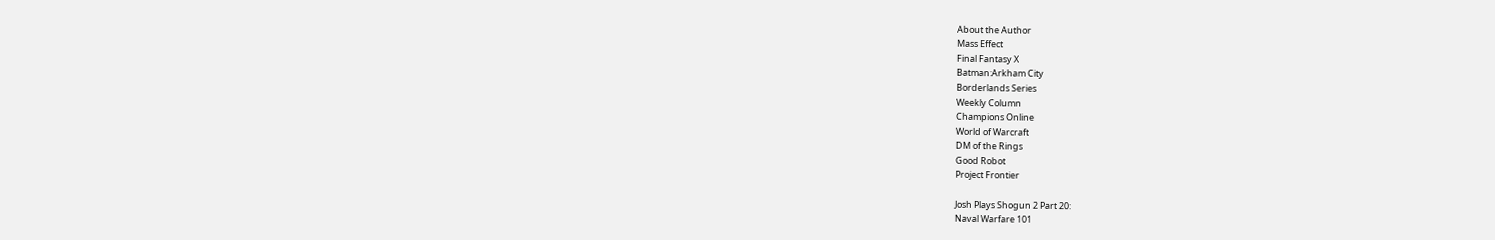About the Author
Mass Effect
Final Fantasy X
Batman:Arkham City
Borderlands Series
Weekly Column
Champions Online
World of Warcraft
DM of the Rings
Good Robot
Project Frontier

Josh Plays Shogun 2 Part 20:
Naval Warfare 101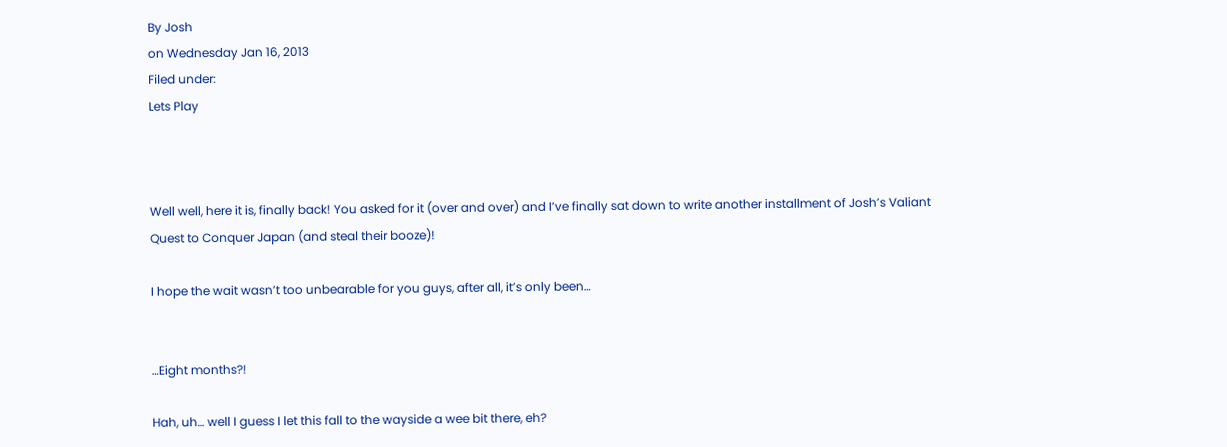By Josh
on Wednesday Jan 16, 2013
Filed under:
Lets Play



Well well, here it is, finally back! You asked for it (over and over) and I’ve finally sat down to write another installment of Josh’s Valiant Quest to Conquer Japan (and steal their booze)!

I hope the wait wasn’t too unbearable for you guys, after all, it’s only been…


…Eight months?!

Hah, uh… well I guess I let this fall to the wayside a wee bit there, eh?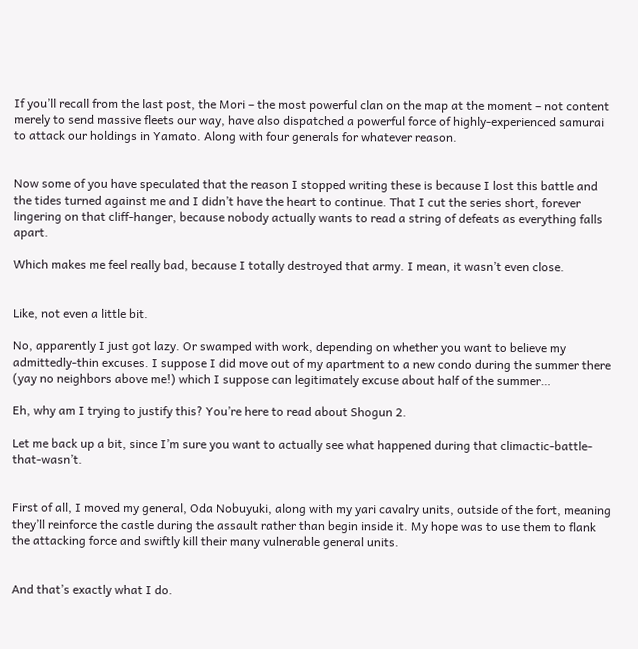If you’ll recall from the last post, the Mori – the most powerful clan on the map at the moment – not content merely to send massive fleets our way, have also dispatched a powerful force of highly-experienced samurai to attack our holdings in Yamato. Along with four generals for whatever reason.


Now some of you have speculated that the reason I stopped writing these is because I lost this battle and the tides turned against me and I didn’t have the heart to continue. That I cut the series short, forever lingering on that cliff-hanger, because nobody actually wants to read a string of defeats as everything falls apart.

Which makes me feel really bad, because I totally destroyed that army. I mean, it wasn’t even close.


Like, not even a little bit.

No, apparently I just got lazy. Or swamped with work, depending on whether you want to believe my admittedly-thin excuses. I suppose I did move out of my apartment to a new condo during the summer there (yay no neighbors above me!) which I suppose can legitimately excuse about half of the summer…

Eh, why am I trying to justify this? You’re here to read about Shogun 2.

Let me back up a bit, since I’m sure you want to actually see what happened during that climactic-battle-that-wasn’t.


First of all, I moved my general, Oda Nobuyuki, along with my yari cavalry units, outside of the fort, meaning they’ll reinforce the castle during the assault rather than begin inside it. My hope was to use them to flank the attacking force and swiftly kill their many vulnerable general units.


And that’s exactly what I do.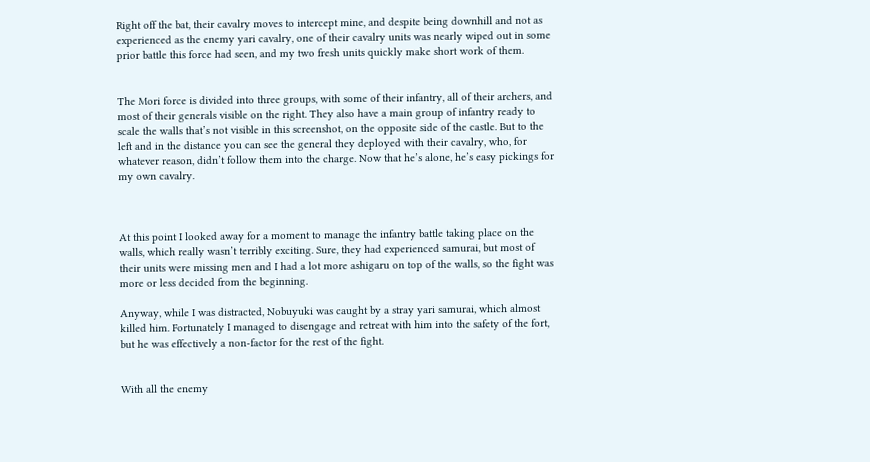Right off the bat, their cavalry moves to intercept mine, and despite being downhill and not as experienced as the enemy yari cavalry, one of their cavalry units was nearly wiped out in some prior battle this force had seen, and my two fresh units quickly make short work of them.


The Mori force is divided into three groups, with some of their infantry, all of their archers, and most of their generals visible on the right. They also have a main group of infantry ready to scale the walls that’s not visible in this screenshot, on the opposite side of the castle. But to the left and in the distance you can see the general they deployed with their cavalry, who, for whatever reason, didn’t follow them into the charge. Now that he’s alone, he’s easy pickings for my own cavalry.



At this point I looked away for a moment to manage the infantry battle taking place on the walls, which really wasn’t terribly exciting. Sure, they had experienced samurai, but most of their units were missing men and I had a lot more ashigaru on top of the walls, so the fight was more or less decided from the beginning.

Anyway, while I was distracted, Nobuyuki was caught by a stray yari samurai, which almost killed him. Fortunately I managed to disengage and retreat with him into the safety of the fort, but he was effectively a non-factor for the rest of the fight.


With all the enemy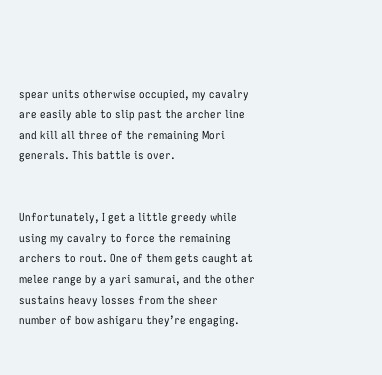spear units otherwise occupied, my cavalry are easily able to slip past the archer line and kill all three of the remaining Mori generals. This battle is over.


Unfortunately, I get a little greedy while using my cavalry to force the remaining archers to rout. One of them gets caught at melee range by a yari samurai, and the other sustains heavy losses from the sheer number of bow ashigaru they’re engaging.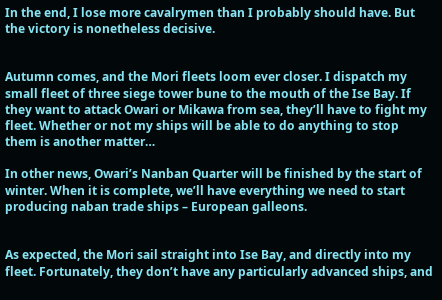In the end, I lose more cavalrymen than I probably should have. But the victory is nonetheless decisive.


Autumn comes, and the Mori fleets loom ever closer. I dispatch my small fleet of three siege tower bune to the mouth of the Ise Bay. If they want to attack Owari or Mikawa from sea, they’ll have to fight my fleet. Whether or not my ships will be able to do anything to stop them is another matter…

In other news, Owari’s Nanban Quarter will be finished by the start of winter. When it is complete, we’ll have everything we need to start producing naban trade ships – European galleons.


As expected, the Mori sail straight into Ise Bay, and directly into my fleet. Fortunately, they don’t have any particularly advanced ships, and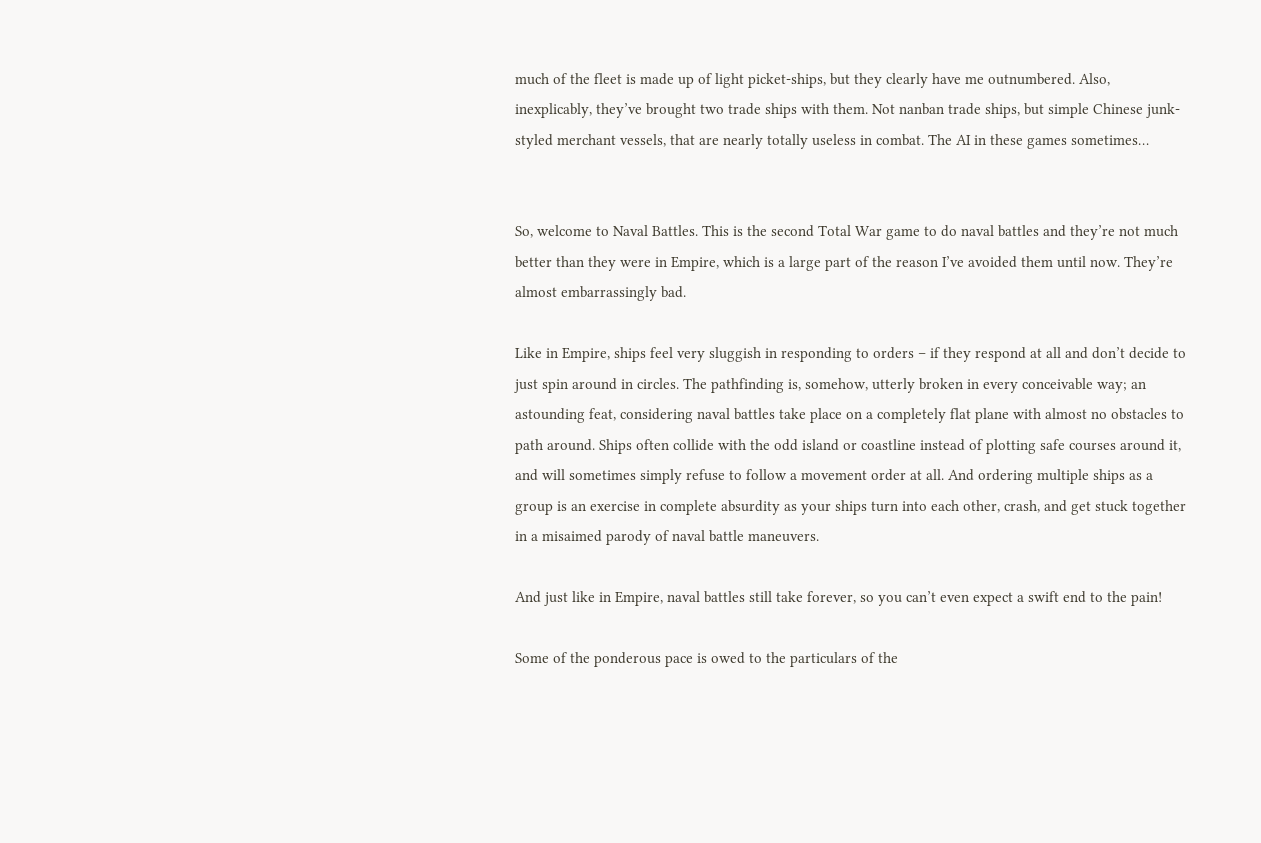much of the fleet is made up of light picket-ships, but they clearly have me outnumbered. Also, inexplicably, they’ve brought two trade ships with them. Not nanban trade ships, but simple Chinese junk-styled merchant vessels, that are nearly totally useless in combat. The AI in these games sometimes…


So, welcome to Naval Battles. This is the second Total War game to do naval battles and they’re not much better than they were in Empire, which is a large part of the reason I’ve avoided them until now. They’re almost embarrassingly bad.

Like in Empire, ships feel very sluggish in responding to orders – if they respond at all and don’t decide to just spin around in circles. The pathfinding is, somehow, utterly broken in every conceivable way; an astounding feat, considering naval battles take place on a completely flat plane with almost no obstacles to path around. Ships often collide with the odd island or coastline instead of plotting safe courses around it, and will sometimes simply refuse to follow a movement order at all. And ordering multiple ships as a group is an exercise in complete absurdity as your ships turn into each other, crash, and get stuck together in a misaimed parody of naval battle maneuvers.

And just like in Empire, naval battles still take forever, so you can’t even expect a swift end to the pain!

Some of the ponderous pace is owed to the particulars of the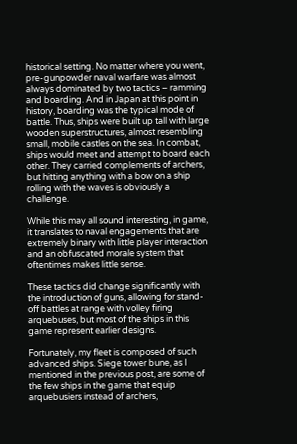historical setting. No matter where you went, pre-gunpowder naval warfare was almost always dominated by two tactics – ramming and boarding. And in Japan at this point in history, boarding was the typical mode of battle. Thus, ships were built up tall with large wooden superstructures, almost resembling small, mobile castles on the sea. In combat, ships would meet and attempt to board each other. They carried complements of archers, but hitting anything with a bow on a ship rolling with the waves is obviously a challenge.

While this may all sound interesting, in game, it translates to naval engagements that are extremely binary with little player interaction and an obfuscated morale system that oftentimes makes little sense.

These tactics did change significantly with the introduction of guns, allowing for stand-off battles at range with volley firing arquebuses, but most of the ships in this game represent earlier designs.

Fortunately, my fleet is composed of such advanced ships. Siege tower bune, as I mentioned in the previous post, are some of the few ships in the game that equip arquebusiers instead of archers,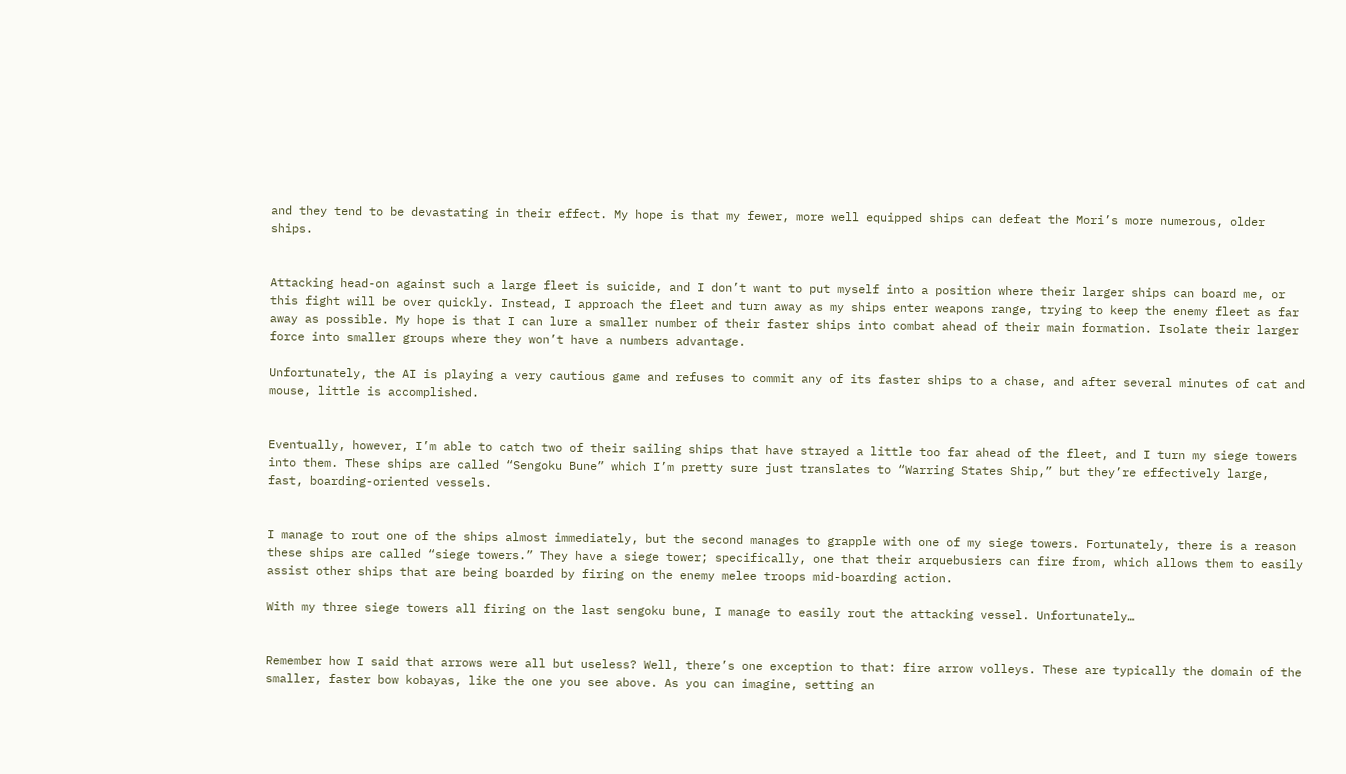and they tend to be devastating in their effect. My hope is that my fewer, more well equipped ships can defeat the Mori’s more numerous, older ships.


Attacking head-on against such a large fleet is suicide, and I don’t want to put myself into a position where their larger ships can board me, or this fight will be over quickly. Instead, I approach the fleet and turn away as my ships enter weapons range, trying to keep the enemy fleet as far away as possible. My hope is that I can lure a smaller number of their faster ships into combat ahead of their main formation. Isolate their larger force into smaller groups where they won’t have a numbers advantage.

Unfortunately, the AI is playing a very cautious game and refuses to commit any of its faster ships to a chase, and after several minutes of cat and mouse, little is accomplished.


Eventually, however, I’m able to catch two of their sailing ships that have strayed a little too far ahead of the fleet, and I turn my siege towers into them. These ships are called “Sengoku Bune” which I’m pretty sure just translates to “Warring States Ship,” but they’re effectively large, fast, boarding-oriented vessels.


I manage to rout one of the ships almost immediately, but the second manages to grapple with one of my siege towers. Fortunately, there is a reason these ships are called “siege towers.” They have a siege tower; specifically, one that their arquebusiers can fire from, which allows them to easily assist other ships that are being boarded by firing on the enemy melee troops mid-boarding action.

With my three siege towers all firing on the last sengoku bune, I manage to easily rout the attacking vessel. Unfortunately…


Remember how I said that arrows were all but useless? Well, there’s one exception to that: fire arrow volleys. These are typically the domain of the smaller, faster bow kobayas, like the one you see above. As you can imagine, setting an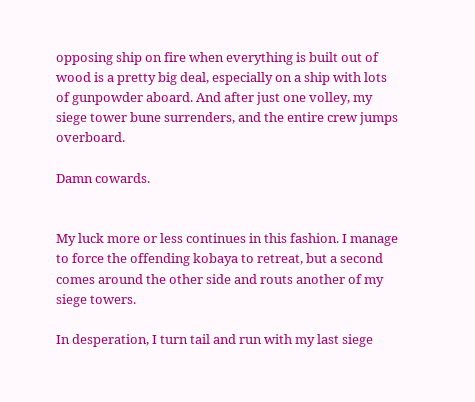opposing ship on fire when everything is built out of wood is a pretty big deal, especially on a ship with lots of gunpowder aboard. And after just one volley, my siege tower bune surrenders, and the entire crew jumps overboard.

Damn cowards.


My luck more or less continues in this fashion. I manage to force the offending kobaya to retreat, but a second comes around the other side and routs another of my siege towers.

In desperation, I turn tail and run with my last siege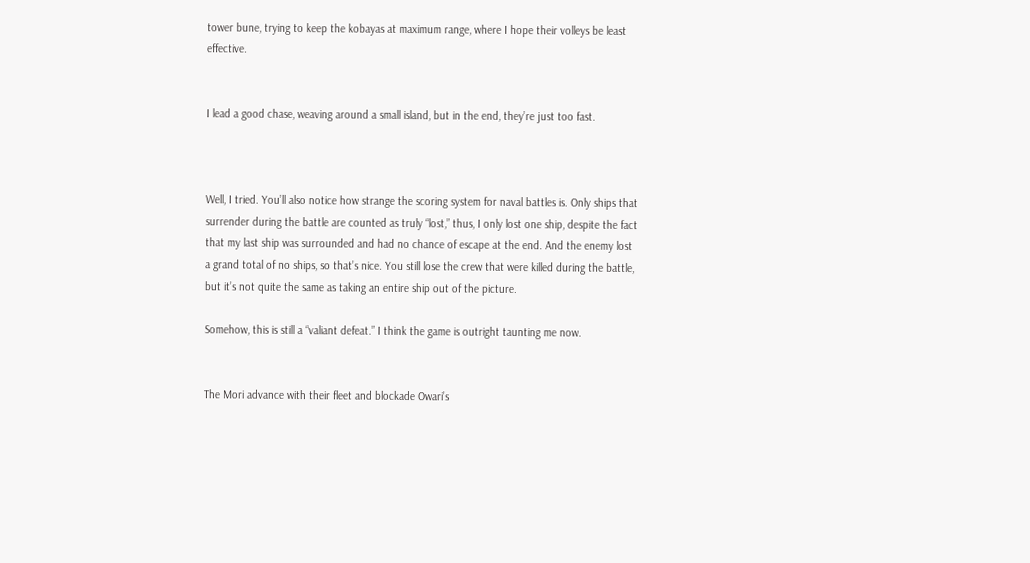tower bune, trying to keep the kobayas at maximum range, where I hope their volleys be least effective.


I lead a good chase, weaving around a small island, but in the end, they’re just too fast.



Well, I tried. You’ll also notice how strange the scoring system for naval battles is. Only ships that surrender during the battle are counted as truly “lost,” thus, I only lost one ship, despite the fact that my last ship was surrounded and had no chance of escape at the end. And the enemy lost a grand total of no ships, so that’s nice. You still lose the crew that were killed during the battle, but it’s not quite the same as taking an entire ship out of the picture.

Somehow, this is still a “valiant defeat.” I think the game is outright taunting me now.


The Mori advance with their fleet and blockade Owari’s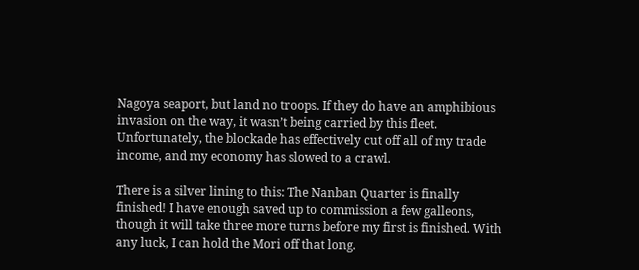Nagoya seaport, but land no troops. If they do have an amphibious invasion on the way, it wasn’t being carried by this fleet. Unfortunately, the blockade has effectively cut off all of my trade income, and my economy has slowed to a crawl.

There is a silver lining to this: The Nanban Quarter is finally finished! I have enough saved up to commission a few galleons, though it will take three more turns before my first is finished. With any luck, I can hold the Mori off that long.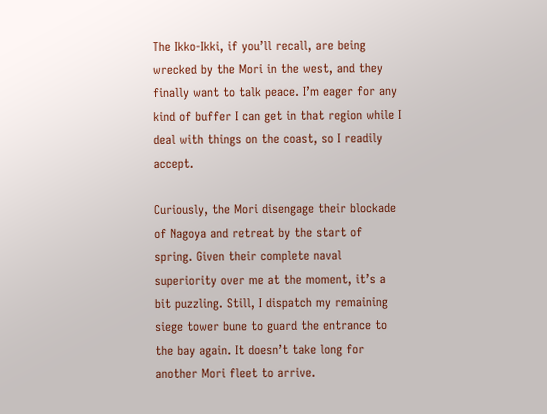The Ikko-Ikki, if you’ll recall, are being wrecked by the Mori in the west, and they finally want to talk peace. I’m eager for any kind of buffer I can get in that region while I deal with things on the coast, so I readily accept.

Curiously, the Mori disengage their blockade of Nagoya and retreat by the start of spring. Given their complete naval superiority over me at the moment, it’s a bit puzzling. Still, I dispatch my remaining siege tower bune to guard the entrance to the bay again. It doesn’t take long for another Mori fleet to arrive.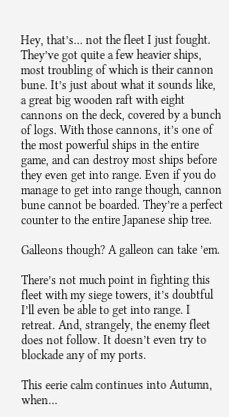Hey, that’s… not the fleet I just fought. They’ve got quite a few heavier ships, most troubling of which is their cannon bune. It’s just about what it sounds like, a great big wooden raft with eight cannons on the deck, covered by a bunch of logs. With those cannons, it’s one of the most powerful ships in the entire game, and can destroy most ships before they even get into range. Even if you do manage to get into range though, cannon bune cannot be boarded. They’re a perfect counter to the entire Japanese ship tree.

Galleons though? A galleon can take ’em.

There’s not much point in fighting this fleet with my siege towers, it’s doubtful I’ll even be able to get into range. I retreat. And, strangely, the enemy fleet does not follow. It doesn’t even try to blockade any of my ports.

This eerie calm continues into Autumn, when…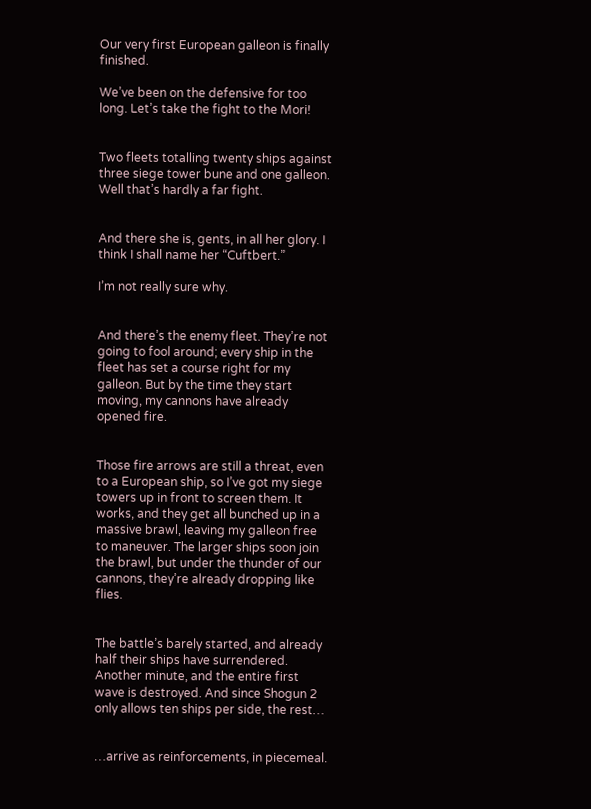Our very first European galleon is finally finished.

We’ve been on the defensive for too long. Let’s take the fight to the Mori!


Two fleets totalling twenty ships against three siege tower bune and one galleon. Well that’s hardly a far fight.


And there she is, gents, in all her glory. I think I shall name her “Cuftbert.”

I’m not really sure why.


And there’s the enemy fleet. They’re not going to fool around; every ship in the fleet has set a course right for my galleon. But by the time they start moving, my cannons have already opened fire.


Those fire arrows are still a threat, even to a European ship, so I’ve got my siege towers up in front to screen them. It works, and they get all bunched up in a massive brawl, leaving my galleon free to maneuver. The larger ships soon join the brawl, but under the thunder of our cannons, they’re already dropping like flies.


The battle’s barely started, and already half their ships have surrendered. Another minute, and the entire first wave is destroyed. And since Shogun 2 only allows ten ships per side, the rest…


…arrive as reinforcements, in piecemeal.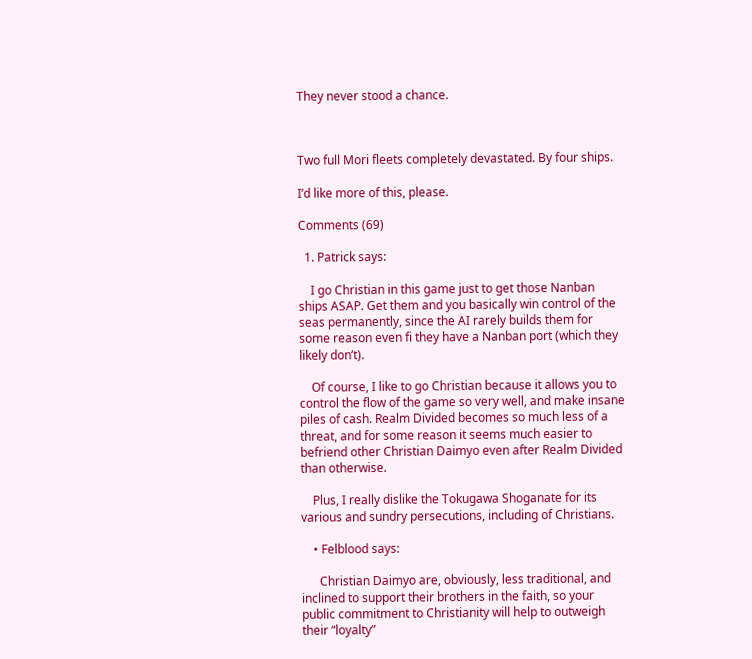They never stood a chance.



Two full Mori fleets completely devastated. By four ships.

I’d like more of this, please.

Comments (69)

  1. Patrick says:

    I go Christian in this game just to get those Nanban ships ASAP. Get them and you basically win control of the seas permanently, since the AI rarely builds them for some reason even fi they have a Nanban port (which they likely don’t).

    Of course, I like to go Christian because it allows you to control the flow of the game so very well, and make insane piles of cash. Realm Divided becomes so much less of a threat, and for some reason it seems much easier to befriend other Christian Daimyo even after Realm Divided than otherwise.

    Plus, I really dislike the Tokugawa Shoganate for its various and sundry persecutions, including of Christians.

    • Felblood says:

      Christian Daimyo are, obviously, less traditional, and inclined to support their brothers in the faith, so your public commitment to Christianity will help to outweigh their “loyalty”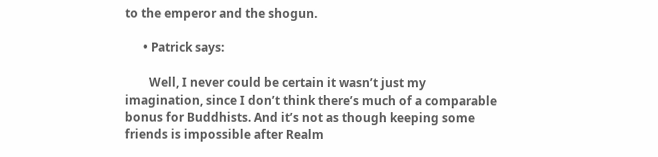to the emperor and the shogun.

      • Patrick says:

        Well, I never could be certain it wasn’t just my imagination, since I don’t think there’s much of a comparable bonus for Buddhists. And it’s not as though keeping some friends is impossible after Realm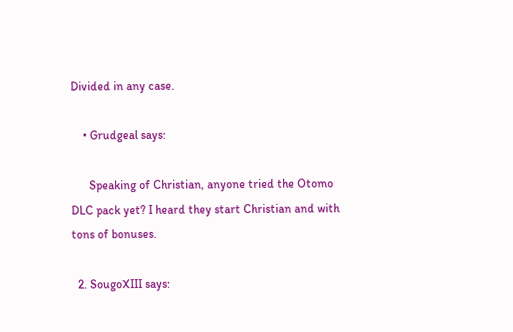Divided in any case.

    • Grudgeal says:

      Speaking of Christian, anyone tried the Otomo DLC pack yet? I heard they start Christian and with tons of bonuses.

  2. SougoXIII says: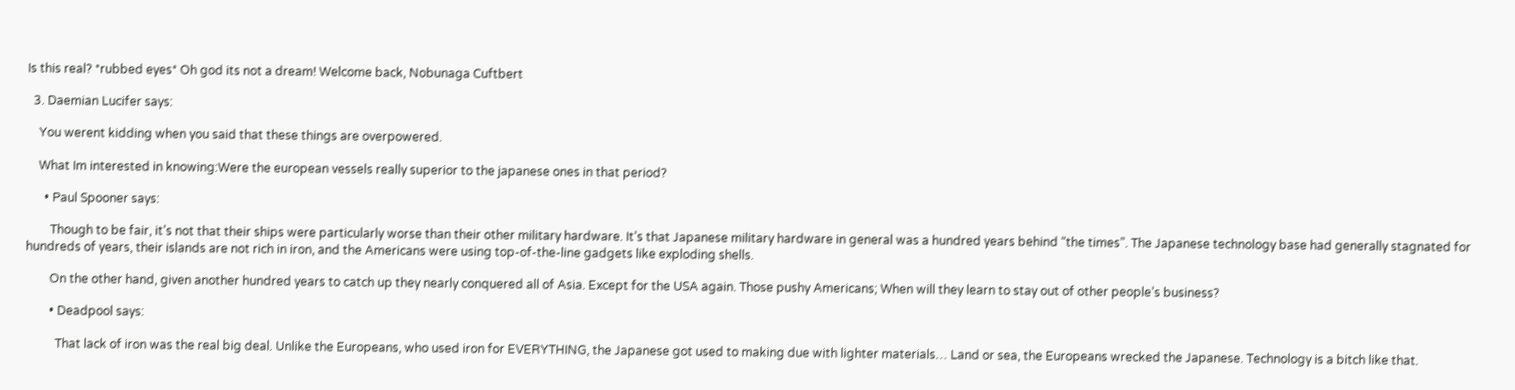Is this real? *rubbed eyes* Oh god its not a dream! Welcome back, Nobunaga Cuftbert

  3. Daemian Lucifer says:

    You werent kidding when you said that these things are overpowered.

    What Im interested in knowing:Were the european vessels really superior to the japanese ones in that period?

      • Paul Spooner says:

        Though to be fair, it’s not that their ships were particularly worse than their other military hardware. It’s that Japanese military hardware in general was a hundred years behind “the times”. The Japanese technology base had generally stagnated for hundreds of years, their islands are not rich in iron, and the Americans were using top-of-the-line gadgets like exploding shells.

        On the other hand, given another hundred years to catch up they nearly conquered all of Asia. Except for the USA again. Those pushy Americans; When will they learn to stay out of other people’s business?

        • Deadpool says:

          That lack of iron was the real big deal. Unlike the Europeans, who used iron for EVERYTHING, the Japanese got used to making due with lighter materials… Land or sea, the Europeans wrecked the Japanese. Technology is a bitch like that.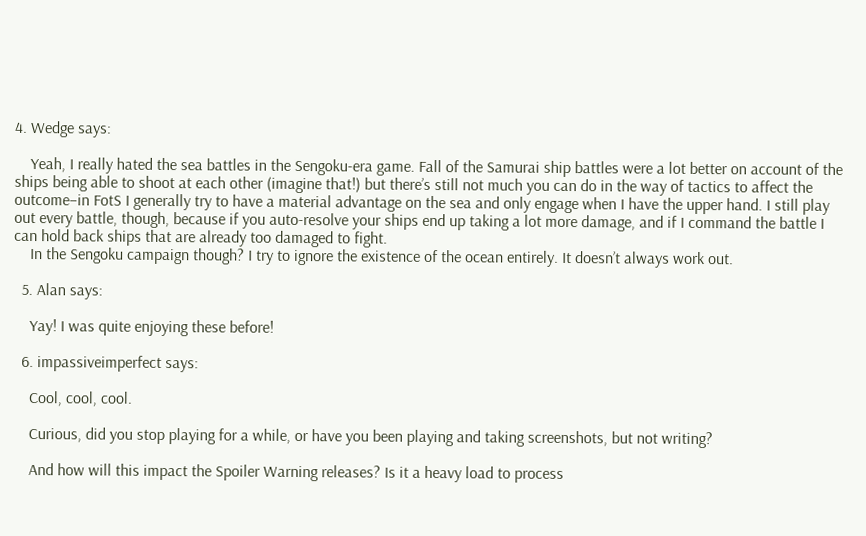4. Wedge says:

    Yeah, I really hated the sea battles in the Sengoku-era game. Fall of the Samurai ship battles were a lot better on account of the ships being able to shoot at each other (imagine that!) but there’s still not much you can do in the way of tactics to affect the outcome–in FotS I generally try to have a material advantage on the sea and only engage when I have the upper hand. I still play out every battle, though, because if you auto-resolve your ships end up taking a lot more damage, and if I command the battle I can hold back ships that are already too damaged to fight.
    In the Sengoku campaign though? I try to ignore the existence of the ocean entirely. It doesn’t always work out.

  5. Alan says:

    Yay! I was quite enjoying these before!

  6. impassiveimperfect says:

    Cool, cool, cool.

    Curious, did you stop playing for a while, or have you been playing and taking screenshots, but not writing?

    And how will this impact the Spoiler Warning releases? Is it a heavy load to process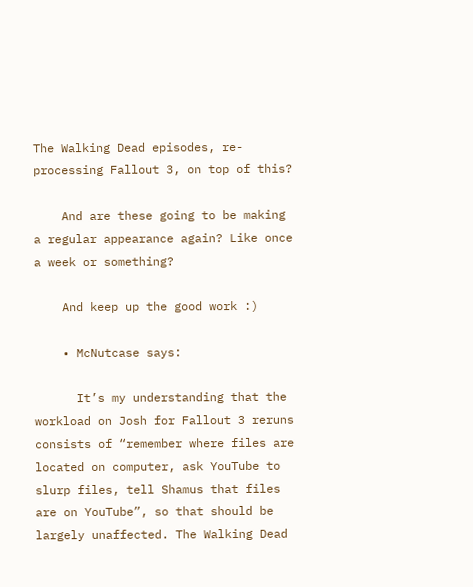The Walking Dead episodes, re-processing Fallout 3, on top of this?

    And are these going to be making a regular appearance again? Like once a week or something?

    And keep up the good work :)

    • McNutcase says:

      It’s my understanding that the workload on Josh for Fallout 3 reruns consists of “remember where files are located on computer, ask YouTube to slurp files, tell Shamus that files are on YouTube”, so that should be largely unaffected. The Walking Dead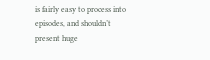is fairly easy to process into episodes, and shouldn’t present huge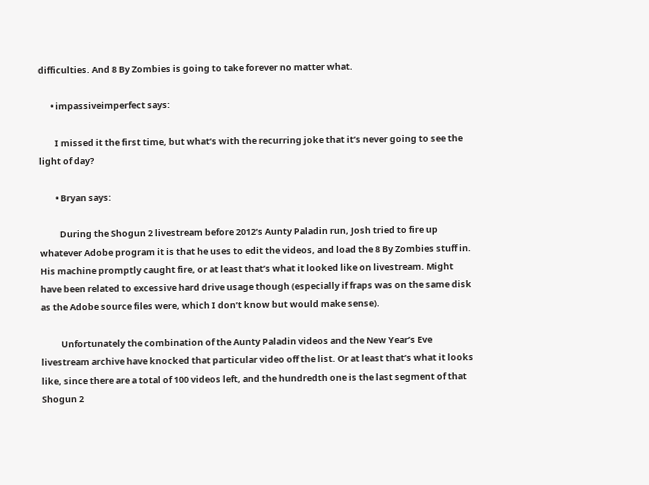difficulties. And 8 By Zombies is going to take forever no matter what.

      • impassiveimperfect says:

        I missed it the first time, but what’s with the recurring joke that it’s never going to see the light of day?

        • Bryan says:

          During the Shogun 2 livestream before 2012’s Aunty Paladin run, Josh tried to fire up whatever Adobe program it is that he uses to edit the videos, and load the 8 By Zombies stuff in. His machine promptly caught fire, or at least that’s what it looked like on livestream. Might have been related to excessive hard drive usage though (especially if fraps was on the same disk as the Adobe source files were, which I don’t know but would make sense).

          Unfortunately the combination of the Aunty Paladin videos and the New Year’s Eve livestream archive have knocked that particular video off the list. Or at least that’s what it looks like, since there are a total of 100 videos left, and the hundredth one is the last segment of that Shogun 2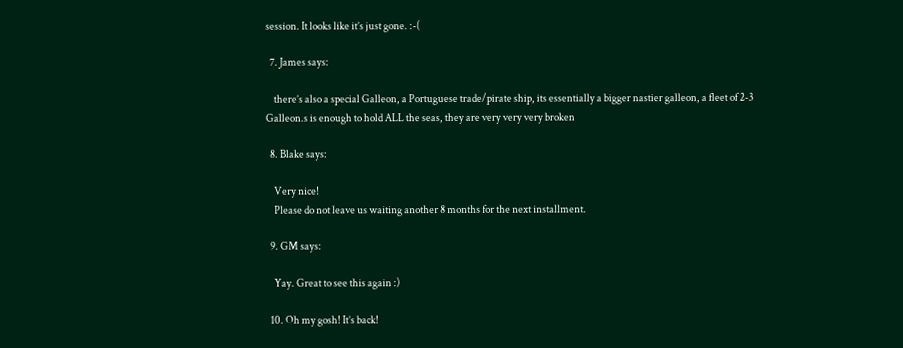session. It looks like it’s just gone. :-(

  7. James says:

    there’s also a special Galleon, a Portuguese trade/pirate ship, its essentially a bigger nastier galleon, a fleet of 2-3 Galleon.s is enough to hold ALL the seas, they are very very very broken

  8. Blake says:

    Very nice!
    Please do not leave us waiting another 8 months for the next installment.

  9. GM says:

    Yay. Great to see this again :)

  10. Oh my gosh! It’s back!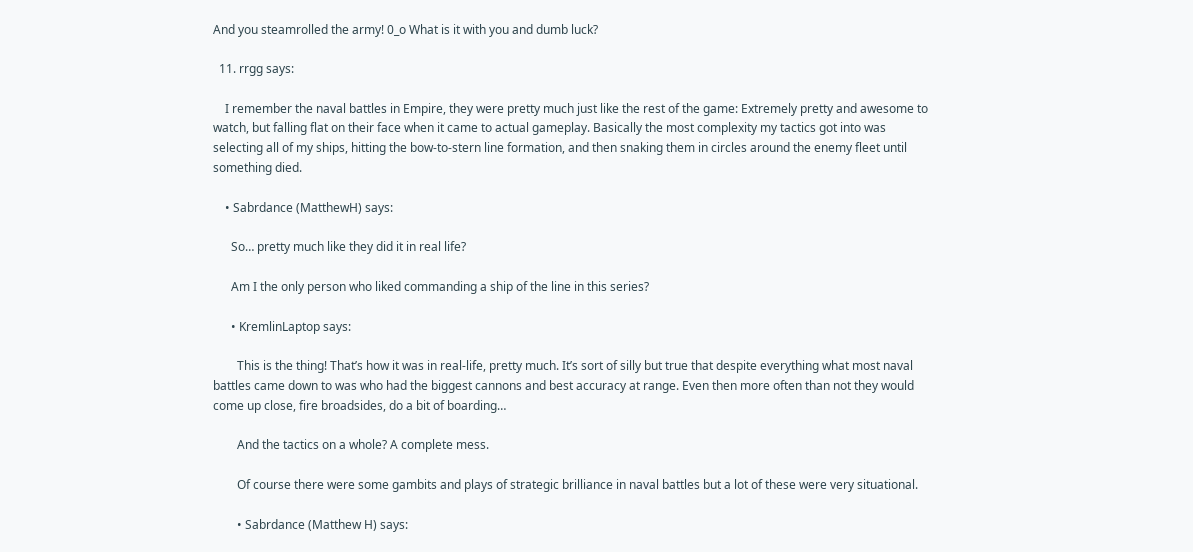And you steamrolled the army! 0_o What is it with you and dumb luck?

  11. rrgg says:

    I remember the naval battles in Empire, they were pretty much just like the rest of the game: Extremely pretty and awesome to watch, but falling flat on their face when it came to actual gameplay. Basically the most complexity my tactics got into was selecting all of my ships, hitting the bow-to-stern line formation, and then snaking them in circles around the enemy fleet until something died.

    • Sabrdance (MatthewH) says:

      So… pretty much like they did it in real life?

      Am I the only person who liked commanding a ship of the line in this series?

      • KremlinLaptop says:

        This is the thing! That’s how it was in real-life, pretty much. It’s sort of silly but true that despite everything what most naval battles came down to was who had the biggest cannons and best accuracy at range. Even then more often than not they would come up close, fire broadsides, do a bit of boarding…

        And the tactics on a whole? A complete mess.

        Of course there were some gambits and plays of strategic brilliance in naval battles but a lot of these were very situational.

        • Sabrdance (Matthew H) says: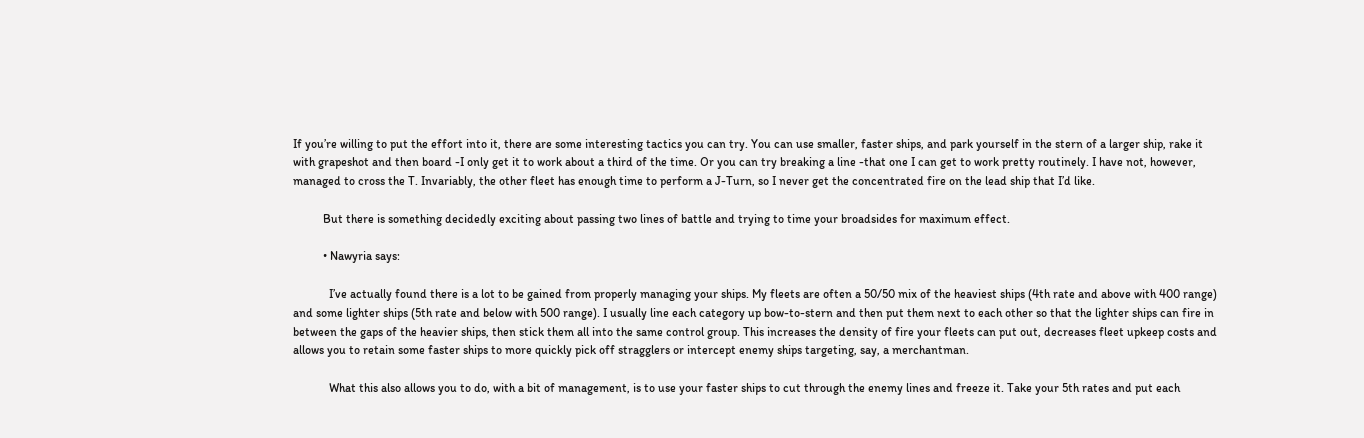If you’re willing to put the effort into it, there are some interesting tactics you can try. You can use smaller, faster ships, and park yourself in the stern of a larger ship, rake it with grapeshot and then board -I only get it to work about a third of the time. Or you can try breaking a line -that one I can get to work pretty routinely. I have not, however, managed to cross the T. Invariably, the other fleet has enough time to perform a J-Turn, so I never get the concentrated fire on the lead ship that I’d like.

          But there is something decidedly exciting about passing two lines of battle and trying to time your broadsides for maximum effect.

          • Nawyria says:

            I’ve actually found there is a lot to be gained from properly managing your ships. My fleets are often a 50/50 mix of the heaviest ships (4th rate and above with 400 range) and some lighter ships (5th rate and below with 500 range). I usually line each category up bow-to-stern and then put them next to each other so that the lighter ships can fire in between the gaps of the heavier ships, then stick them all into the same control group. This increases the density of fire your fleets can put out, decreases fleet upkeep costs and allows you to retain some faster ships to more quickly pick off stragglers or intercept enemy ships targeting, say, a merchantman.

            What this also allows you to do, with a bit of management, is to use your faster ships to cut through the enemy lines and freeze it. Take your 5th rates and put each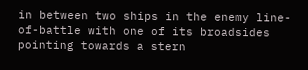in between two ships in the enemy line-of-battle with one of its broadsides pointing towards a stern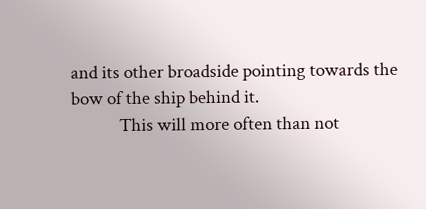and its other broadside pointing towards the bow of the ship behind it.
            This will more often than not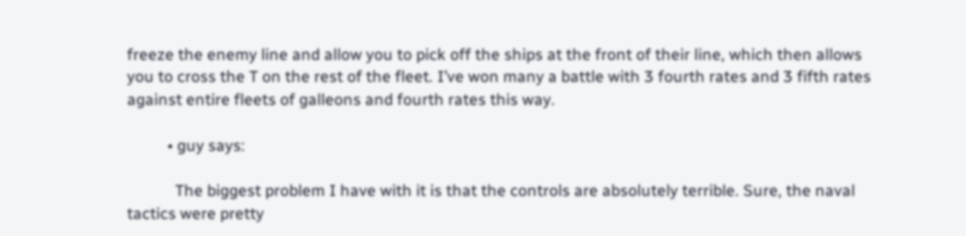freeze the enemy line and allow you to pick off the ships at the front of their line, which then allows you to cross the T on the rest of the fleet. I’ve won many a battle with 3 fourth rates and 3 fifth rates against entire fleets of galleons and fourth rates this way.

          • guy says:

            The biggest problem I have with it is that the controls are absolutely terrible. Sure, the naval tactics were pretty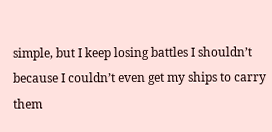simple, but I keep losing battles I shouldn’t because I couldn’t even get my ships to carry them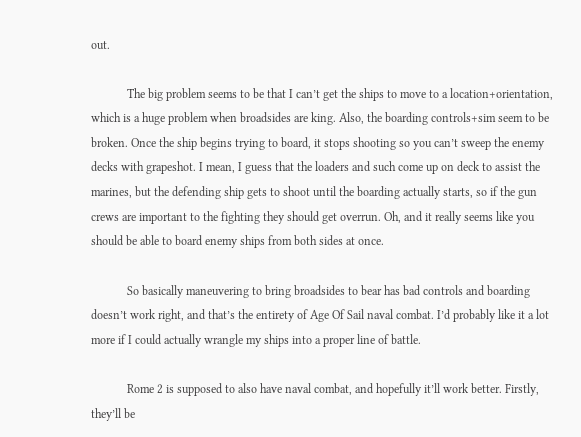out.

            The big problem seems to be that I can’t get the ships to move to a location+orientation, which is a huge problem when broadsides are king. Also, the boarding controls+sim seem to be broken. Once the ship begins trying to board, it stops shooting so you can’t sweep the enemy decks with grapeshot. I mean, I guess that the loaders and such come up on deck to assist the marines, but the defending ship gets to shoot until the boarding actually starts, so if the gun crews are important to the fighting they should get overrun. Oh, and it really seems like you should be able to board enemy ships from both sides at once.

            So basically maneuvering to bring broadsides to bear has bad controls and boarding doesn’t work right, and that’s the entirety of Age Of Sail naval combat. I’d probably like it a lot more if I could actually wrangle my ships into a proper line of battle.

            Rome 2 is supposed to also have naval combat, and hopefully it’ll work better. Firstly, they’ll be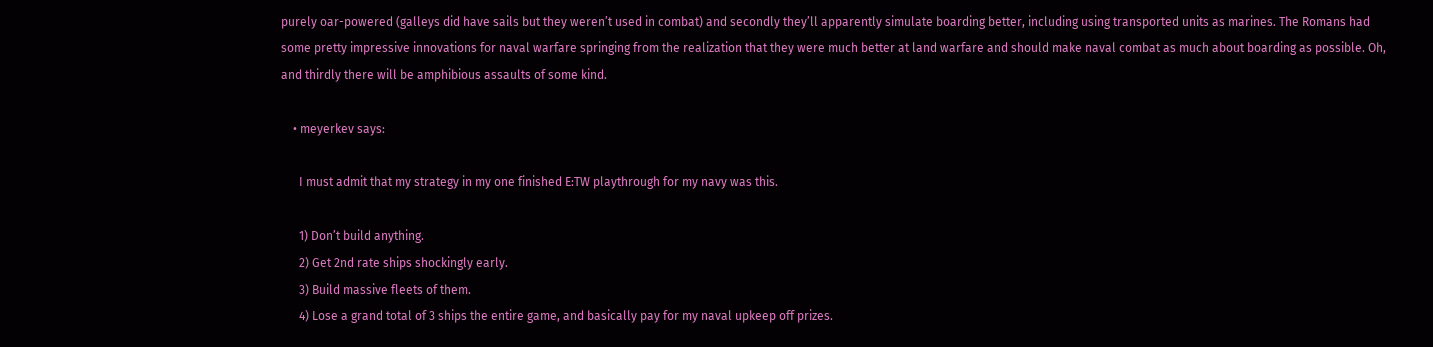purely oar-powered (galleys did have sails but they weren’t used in combat) and secondly they’ll apparently simulate boarding better, including using transported units as marines. The Romans had some pretty impressive innovations for naval warfare springing from the realization that they were much better at land warfare and should make naval combat as much about boarding as possible. Oh, and thirdly there will be amphibious assaults of some kind.

    • meyerkev says:

      I must admit that my strategy in my one finished E:TW playthrough for my navy was this.

      1) Don’t build anything.
      2) Get 2nd rate ships shockingly early.
      3) Build massive fleets of them.
      4) Lose a grand total of 3 ships the entire game, and basically pay for my naval upkeep off prizes.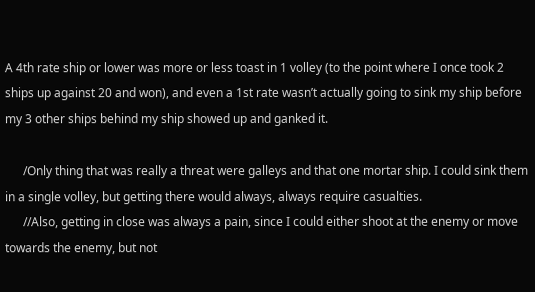A 4th rate ship or lower was more or less toast in 1 volley (to the point where I once took 2 ships up against 20 and won), and even a 1st rate wasn’t actually going to sink my ship before my 3 other ships behind my ship showed up and ganked it.

      /Only thing that was really a threat were galleys and that one mortar ship. I could sink them in a single volley, but getting there would always, always require casualties.
      //Also, getting in close was always a pain, since I could either shoot at the enemy or move towards the enemy, but not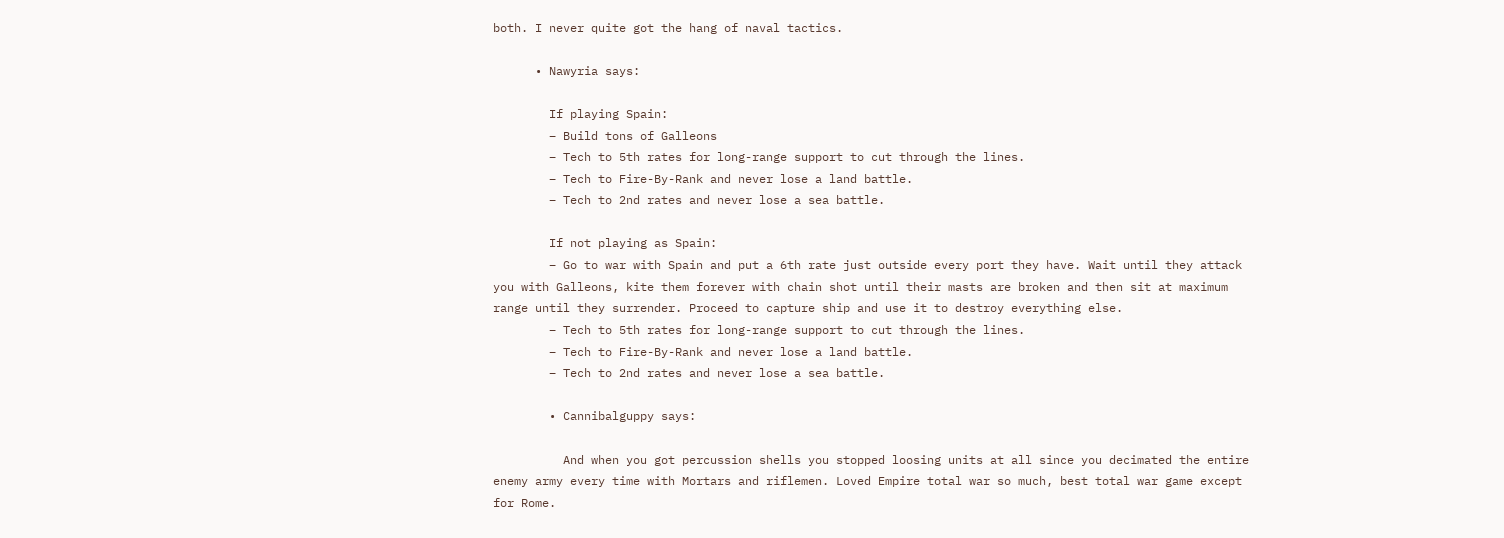both. I never quite got the hang of naval tactics.

      • Nawyria says:

        If playing Spain:
        – Build tons of Galleons
        – Tech to 5th rates for long-range support to cut through the lines.
        – Tech to Fire-By-Rank and never lose a land battle.
        – Tech to 2nd rates and never lose a sea battle.

        If not playing as Spain:
        – Go to war with Spain and put a 6th rate just outside every port they have. Wait until they attack you with Galleons, kite them forever with chain shot until their masts are broken and then sit at maximum range until they surrender. Proceed to capture ship and use it to destroy everything else.
        – Tech to 5th rates for long-range support to cut through the lines.
        – Tech to Fire-By-Rank and never lose a land battle.
        – Tech to 2nd rates and never lose a sea battle.

        • Cannibalguppy says:

          And when you got percussion shells you stopped loosing units at all since you decimated the entire enemy army every time with Mortars and riflemen. Loved Empire total war so much, best total war game except for Rome.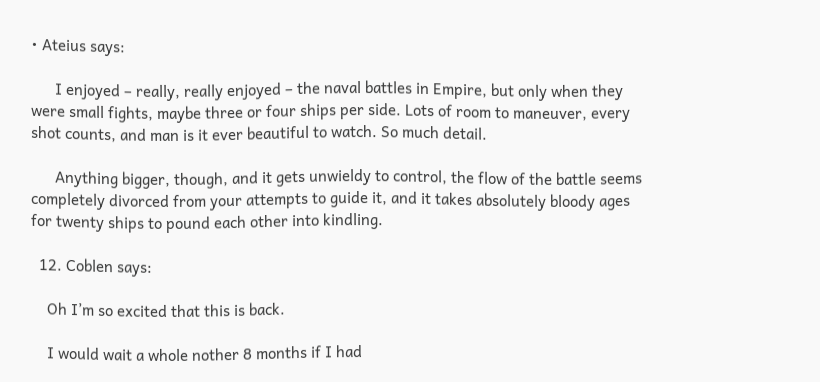• Ateius says:

      I enjoyed – really, really enjoyed – the naval battles in Empire, but only when they were small fights, maybe three or four ships per side. Lots of room to maneuver, every shot counts, and man is it ever beautiful to watch. So much detail.

      Anything bigger, though, and it gets unwieldy to control, the flow of the battle seems completely divorced from your attempts to guide it, and it takes absolutely bloody ages for twenty ships to pound each other into kindling.

  12. Coblen says:

    Oh I’m so excited that this is back.

    I would wait a whole nother 8 months if I had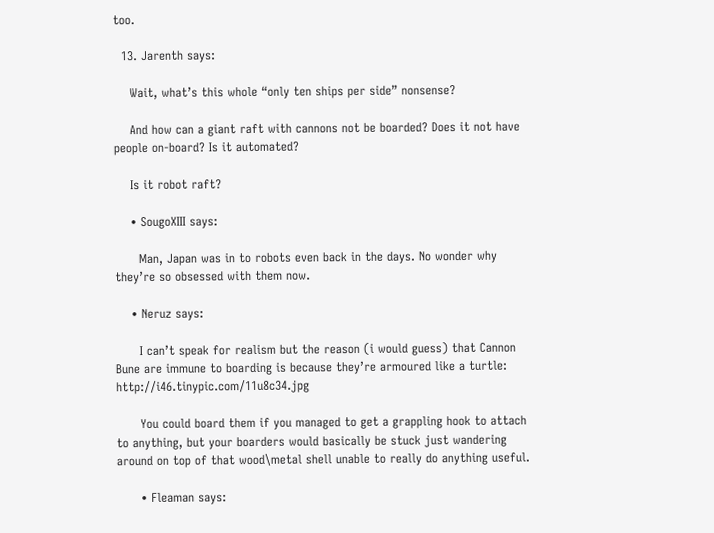too.

  13. Jarenth says:

    Wait, what’s this whole “only ten ships per side” nonsense?

    And how can a giant raft with cannons not be boarded? Does it not have people on-board? Is it automated?

    Is it robot raft?

    • SougoXIII says:

      Man, Japan was in to robots even back in the days. No wonder why they’re so obsessed with them now.

    • Neruz says:

      I can’t speak for realism but the reason (i would guess) that Cannon Bune are immune to boarding is because they’re armoured like a turtle: http://i46.tinypic.com/11u8c34.jpg

      You could board them if you managed to get a grappling hook to attach to anything, but your boarders would basically be stuck just wandering around on top of that wood\metal shell unable to really do anything useful.

      • Fleaman says: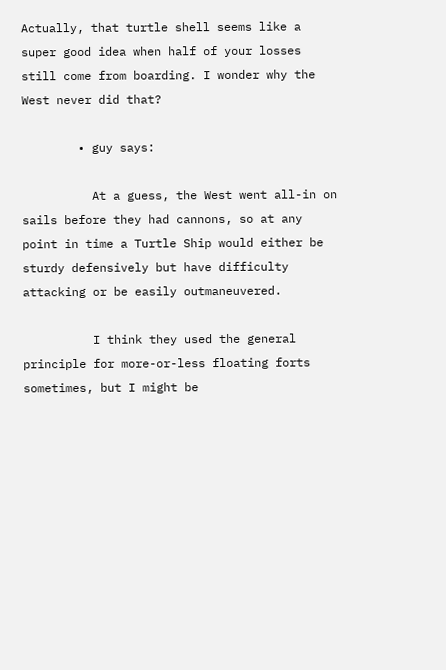Actually, that turtle shell seems like a super good idea when half of your losses still come from boarding. I wonder why the West never did that?

        • guy says:

          At a guess, the West went all-in on sails before they had cannons, so at any point in time a Turtle Ship would either be sturdy defensively but have difficulty attacking or be easily outmaneuvered.

          I think they used the general principle for more-or-less floating forts sometimes, but I might be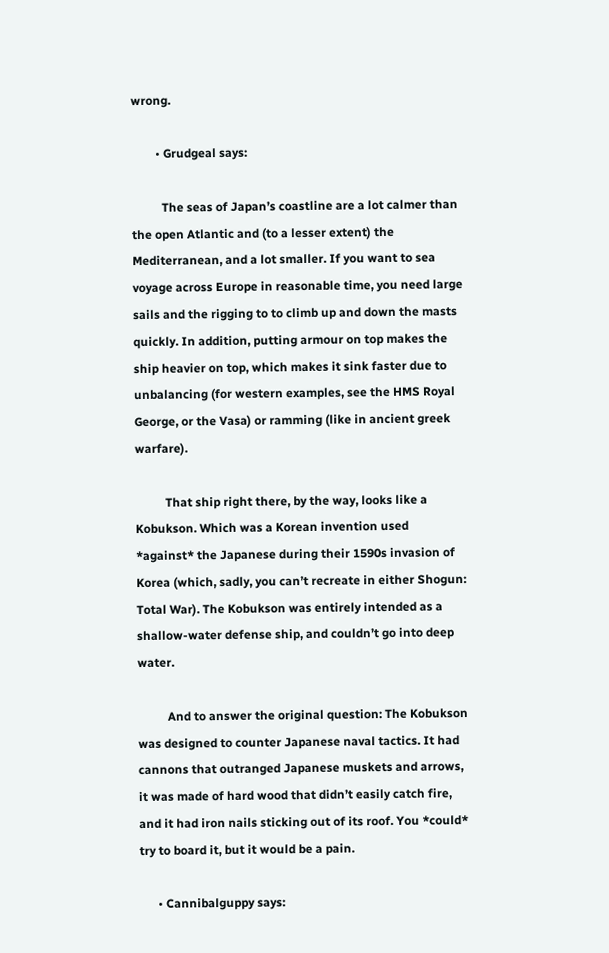wrong.

        • Grudgeal says:

          The seas of Japan’s coastline are a lot calmer than the open Atlantic and (to a lesser extent) the Mediterranean, and a lot smaller. If you want to sea voyage across Europe in reasonable time, you need large sails and the rigging to to climb up and down the masts quickly. In addition, putting armour on top makes the ship heavier on top, which makes it sink faster due to unbalancing (for western examples, see the HMS Royal George, or the Vasa) or ramming (like in ancient greek warfare).

          That ship right there, by the way, looks like a Kobukson. Which was a Korean invention used *against* the Japanese during their 1590s invasion of Korea (which, sadly, you can’t recreate in either Shogun: Total War). The Kobukson was entirely intended as a shallow-water defense ship, and couldn’t go into deep water.

          And to answer the original question: The Kobukson was designed to counter Japanese naval tactics. It had cannons that outranged Japanese muskets and arrows, it was made of hard wood that didn’t easily catch fire, and it had iron nails sticking out of its roof. You *could* try to board it, but it would be a pain.

      • Cannibalguppy says: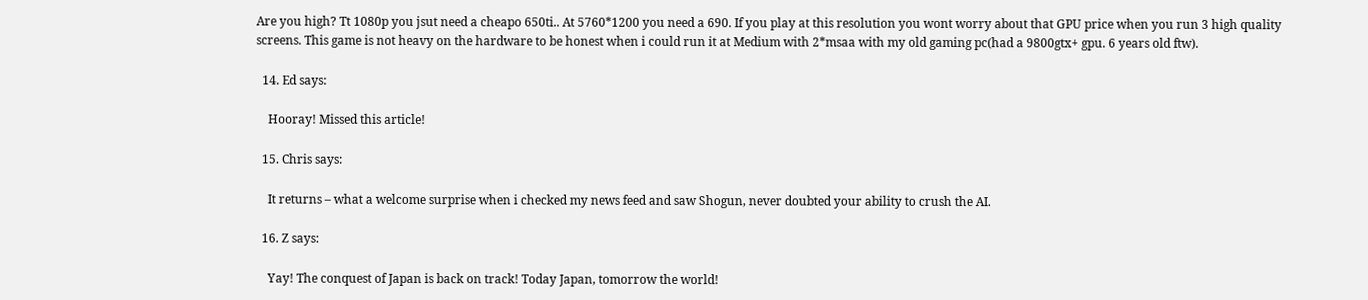Are you high? Tt 1080p you jsut need a cheapo 650ti.. At 5760*1200 you need a 690. If you play at this resolution you wont worry about that GPU price when you run 3 high quality screens. This game is not heavy on the hardware to be honest when i could run it at Medium with 2*msaa with my old gaming pc(had a 9800gtx+ gpu. 6 years old ftw).

  14. Ed says:

    Hooray! Missed this article!

  15. Chris says:

    It returns – what a welcome surprise when i checked my news feed and saw Shogun, never doubted your ability to crush the AI.

  16. Z says:

    Yay! The conquest of Japan is back on track! Today Japan, tomorrow the world!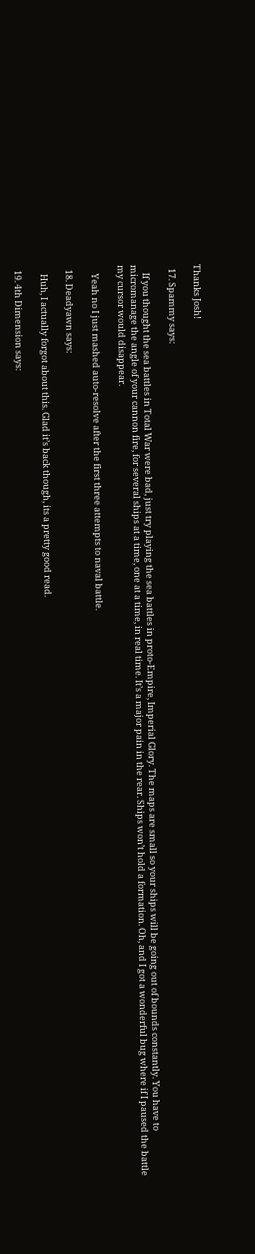Thanks Josh!

  17. Spammy says:

    If you thought the sea battles in Total War were bad, just try playing the sea battles in proto-Empire, Imperial Glory. The maps are small so your ships will be going out of bounds constantly. You have to micromanage the angle of your cannon fire, for several ships at a time, one at a time, in real time. It’s a major pain in the rear. Ships won’t hold a formation. Oh, and I got a wonderful bug where if I paused the battle my cursor would disappear.

    Yeah no I just mashed auto-resolve after the first three attempts to naval battle.

  18. Deadyawn says:

    Huh, I actually forgot about this. Glad it’s back though, its a pretty good read.

  19. 4th Dimension says: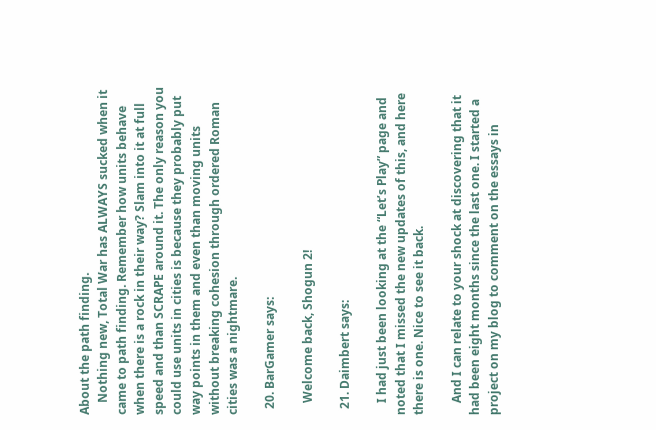About the path finding.
    Nothing new, Total War has ALWAYS sucked when it came to path finding. Remember how units behave when there is a rock in their way? Slam into it at full speed and than SCRAPE around it. The only reason you could use units in cities is because they probably put way points in them and even than moving units without breaking cohesion through ordered Roman cities was a nightmare.

  20. BarGamer says:

    Welcome back, Shogun 2!

  21. Daimbert says:

    I had just been looking at the “Let’s Play” page and noted that I missed the new updates of this, and here there is one. Nice to see it back.

    And I can relate to your shock at discovering that it had been eight months since the last one. I started a project on my blog to comment on the essays in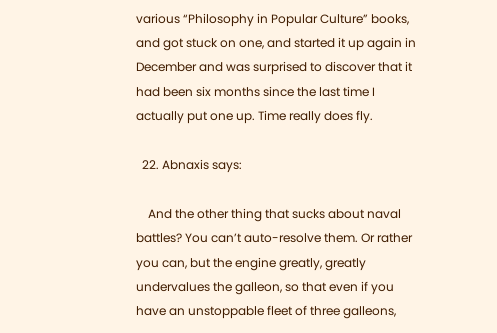various “Philosophy in Popular Culture” books, and got stuck on one, and started it up again in December and was surprised to discover that it had been six months since the last time I actually put one up. Time really does fly.

  22. Abnaxis says:

    And the other thing that sucks about naval battles? You can’t auto-resolve them. Or rather you can, but the engine greatly, greatly undervalues the galleon, so that even if you have an unstoppable fleet of three galleons,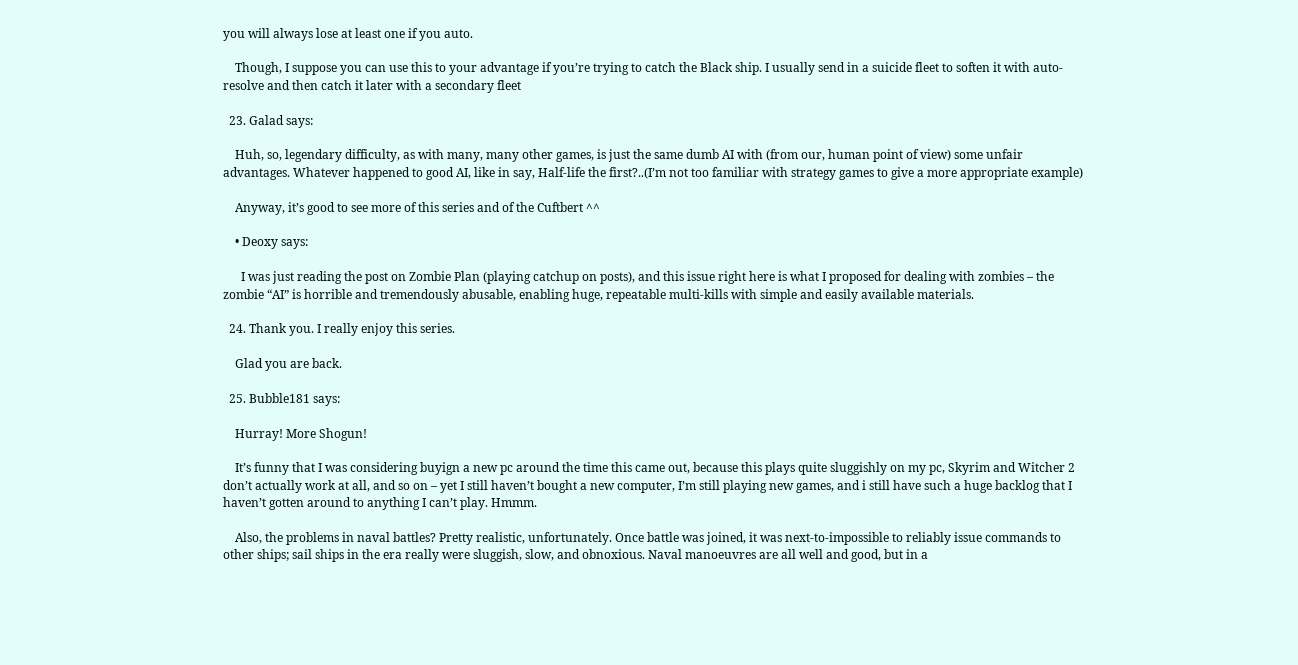you will always lose at least one if you auto.

    Though, I suppose you can use this to your advantage if you’re trying to catch the Black ship. I usually send in a suicide fleet to soften it with auto-resolve and then catch it later with a secondary fleet

  23. Galad says:

    Huh, so, legendary difficulty, as with many, many other games, is just the same dumb AI with (from our, human point of view) some unfair advantages. Whatever happened to good AI, like in say, Half-life the first?..(I’m not too familiar with strategy games to give a more appropriate example)

    Anyway, it’s good to see more of this series and of the Cuftbert ^^

    • Deoxy says:

      I was just reading the post on Zombie Plan (playing catchup on posts), and this issue right here is what I proposed for dealing with zombies – the zombie “AI” is horrible and tremendously abusable, enabling huge, repeatable multi-kills with simple and easily available materials.

  24. Thank you. I really enjoy this series.

    Glad you are back.

  25. Bubble181 says:

    Hurray! More Shogun!

    It’s funny that I was considering buyign a new pc around the time this came out, because this plays quite sluggishly on my pc, Skyrim and Witcher 2 don’t actually work at all, and so on – yet I still haven’t bought a new computer, I’m still playing new games, and i still have such a huge backlog that I haven’t gotten around to anything I can’t play. Hmmm.

    Also, the problems in naval battles? Pretty realistic, unfortunately. Once battle was joined, it was next-to-impossible to reliably issue commands to other ships; sail ships in the era really were sluggish, slow, and obnoxious. Naval manoeuvres are all well and good, but in a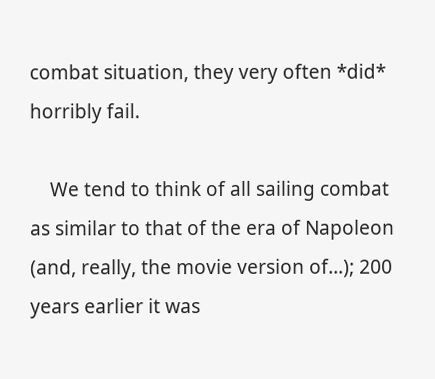combat situation, they very often *did* horribly fail.

    We tend to think of all sailing combat as similar to that of the era of Napoleon (and, really, the movie version of…); 200 years earlier it was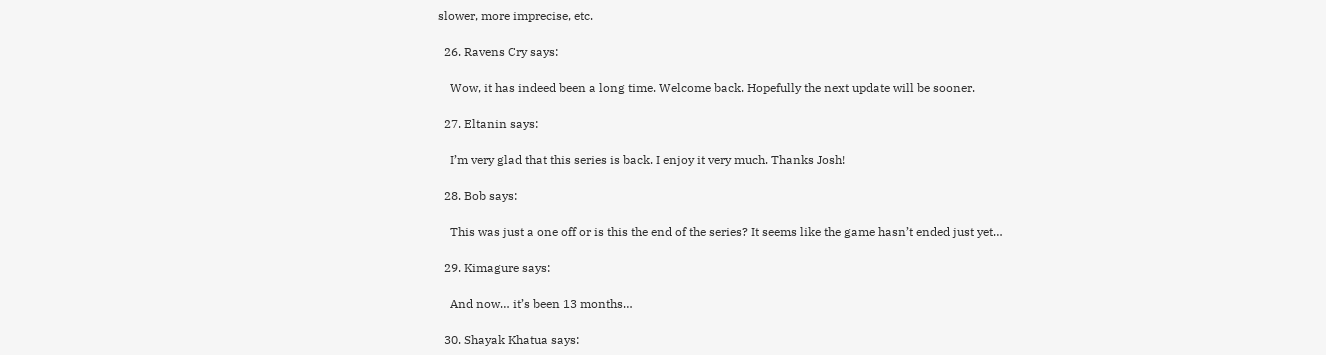slower, more imprecise, etc.

  26. Ravens Cry says:

    Wow, it has indeed been a long time. Welcome back. Hopefully the next update will be sooner.

  27. Eltanin says:

    I’m very glad that this series is back. I enjoy it very much. Thanks Josh!

  28. Bob says:

    This was just a one off or is this the end of the series? It seems like the game hasn’t ended just yet…

  29. Kimagure says:

    And now… it’s been 13 months…

  30. Shayak Khatua says: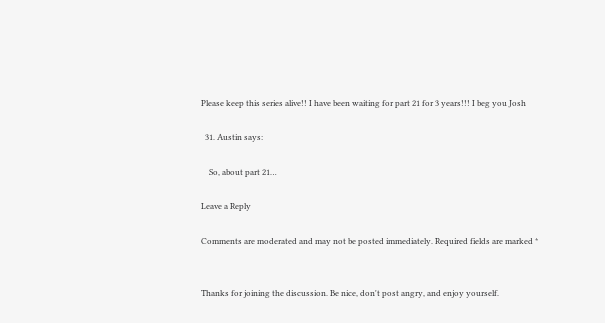Please keep this series alive!! I have been waiting for part 21 for 3 years!!! I beg you Josh

  31. Austin says:

    So, about part 21…

Leave a Reply

Comments are moderated and may not be posted immediately. Required fields are marked *


Thanks for joining the discussion. Be nice, don't post angry, and enjoy yourself.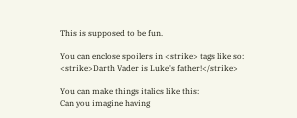This is supposed to be fun.

You can enclose spoilers in <strike> tags like so:
<strike>Darth Vader is Luke's father!</strike>

You can make things italics like this:
Can you imagine having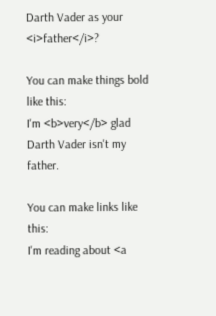Darth Vader as your <i>father</i>?

You can make things bold like this:
I'm <b>very</b> glad Darth Vader isn't my father.

You can make links like this:
I'm reading about <a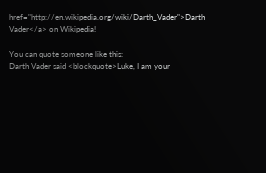href="http://en.wikipedia.org/wiki/Darth_Vader">Darth Vader</a> on Wikipedia!

You can quote someone like this:
Darth Vader said <blockquote>Luke, I am your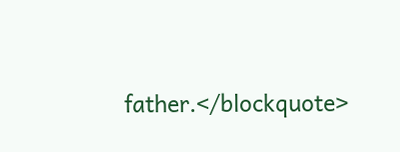father.</blockquote>